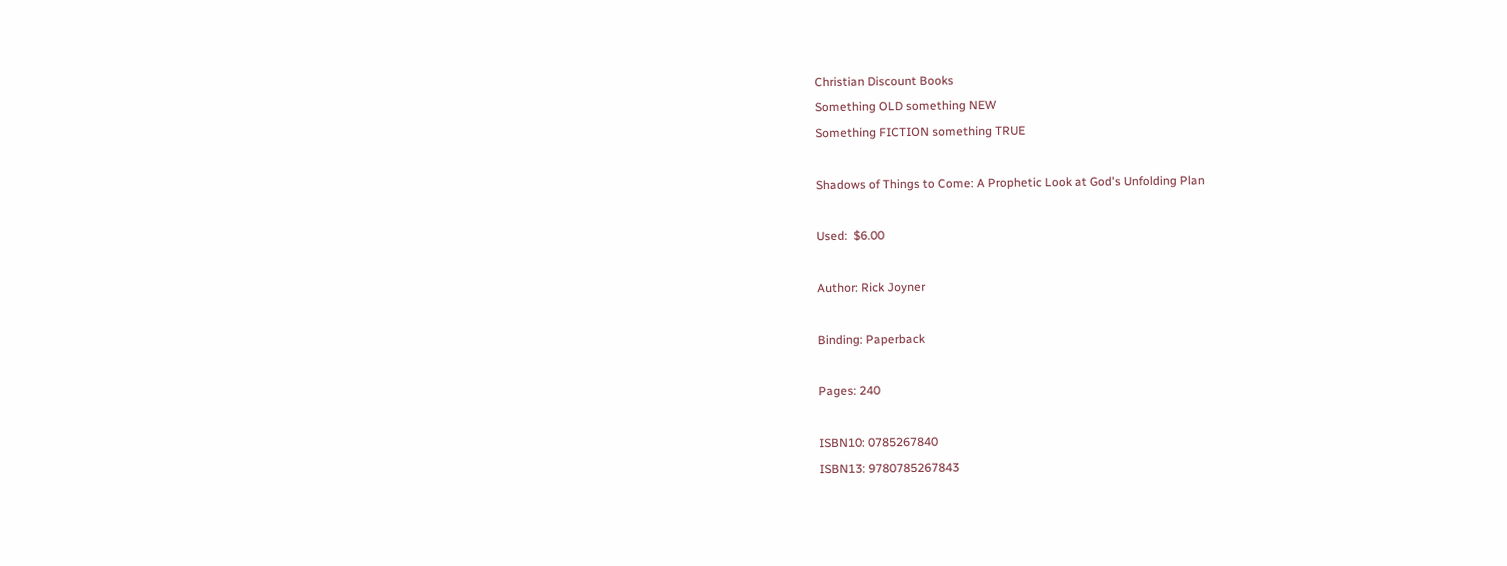Christian Discount Books
Something OLD something NEW
Something FICTION something TRUE

Shadows of Things to Come: A Prophetic Look at God's Unfolding Plan

Used:  $6.00

Author: Rick Joyner

Binding: Paperback

Pages: 240

ISBN10: 0785267840
ISBN13: 9780785267843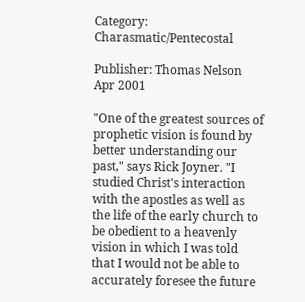Category: Charasmatic/Pentecostal

Publisher: Thomas Nelson
Apr 2001

"One of the greatest sources of prophetic vision is found by better understanding our past," says Rick Joyner. "I studied Christ's interaction with the apostles as well as the life of the early church to be obedient to a heavenly vision in which I was told that I would not be able to accurately foresee the future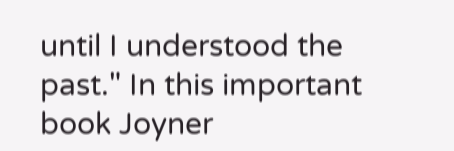until I understood the past." In this important book Joyner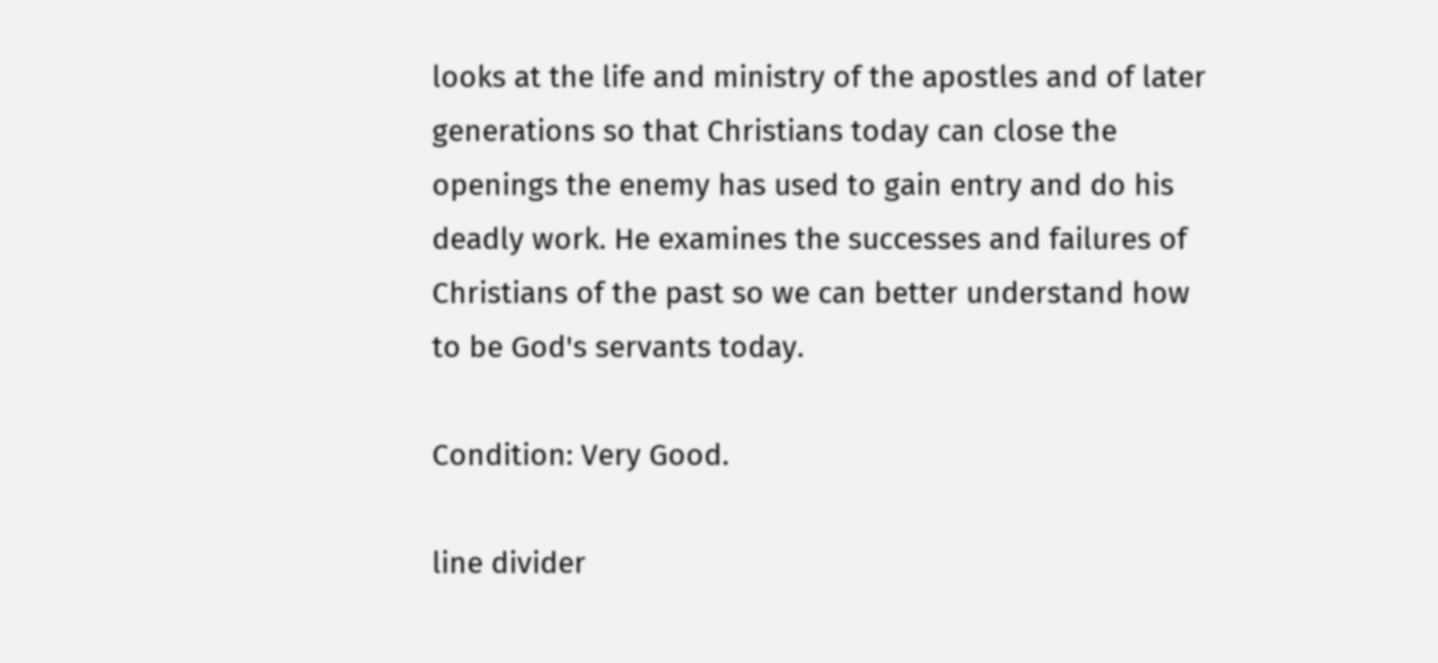looks at the life and ministry of the apostles and of later generations so that Christians today can close the openings the enemy has used to gain entry and do his deadly work. He examines the successes and failures of Christians of the past so we can better understand how to be God's servants today.

Condition: Very Good.

line divider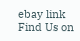ebay link           Find Us on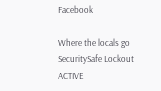Facebook

Where the locals go
SecuritySafe Lockout
ACTIVE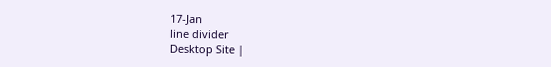17-Jan
line divider
Desktop Site |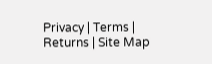Privacy | Terms | Returns | Site Map